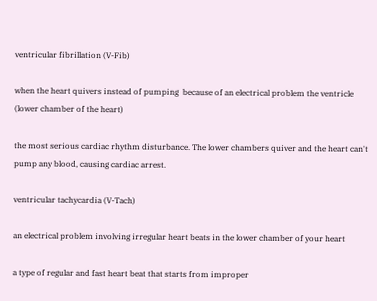ventricular fibrillation (V-Fib)

when the heart quivers instead of pumping  because of an electrical problem the ventricle (lower chamber of the heart)

the most serious cardiac rhythm disturbance. The lower chambers quiver and the heart can't pump any blood, causing cardiac arrest.

ventricular tachycardia (V-Tach)

an electrical problem involving irregular heart beats in the lower chamber of your heart

a type of regular and fast heart beat that starts from improper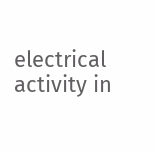electrical activity in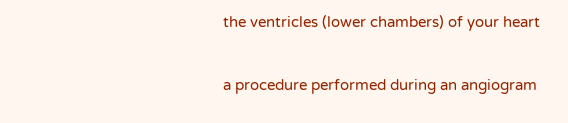the ventricles (lower chambers) of your heart


a procedure performed during an angiogram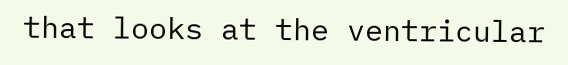that looks at the ventricular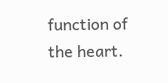function of the heart.